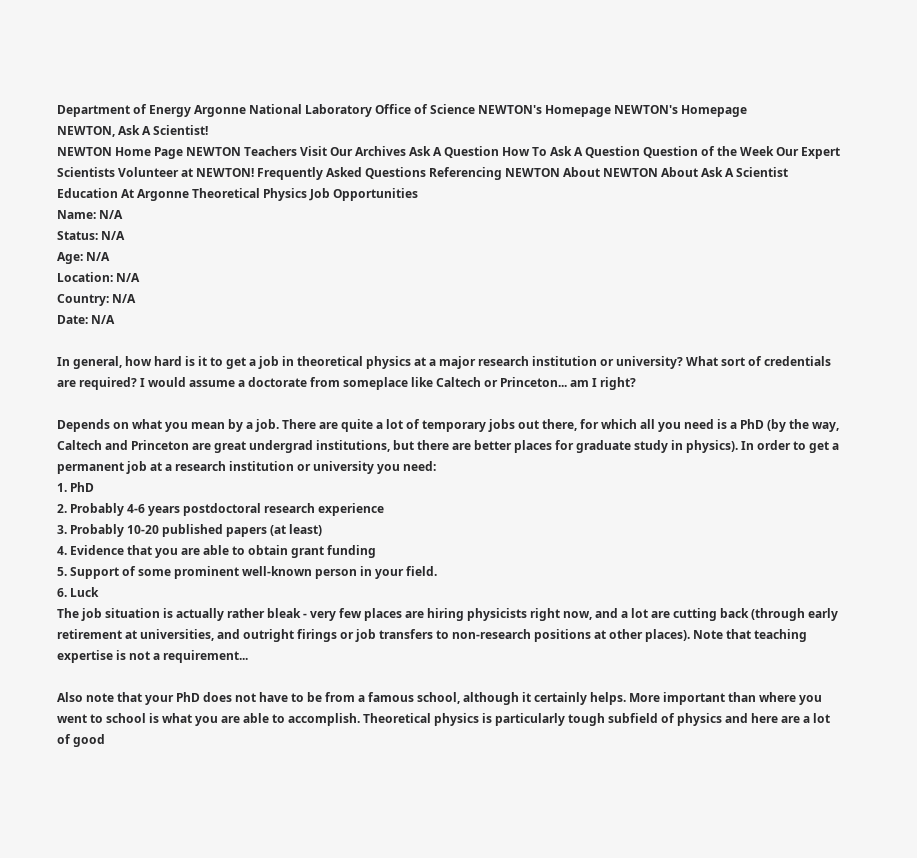Department of Energy Argonne National Laboratory Office of Science NEWTON's Homepage NEWTON's Homepage
NEWTON, Ask A Scientist!
NEWTON Home Page NEWTON Teachers Visit Our Archives Ask A Question How To Ask A Question Question of the Week Our Expert Scientists Volunteer at NEWTON! Frequently Asked Questions Referencing NEWTON About NEWTON About Ask A Scientist Education At Argonne Theoretical Physics Job Opportunities
Name: N/A
Status: N/A
Age: N/A
Location: N/A
Country: N/A
Date: N/A

In general, how hard is it to get a job in theoretical physics at a major research institution or university? What sort of credentials are required? I would assume a doctorate from someplace like Caltech or Princeton... am I right?

Depends on what you mean by a job. There are quite a lot of temporary jobs out there, for which all you need is a PhD (by the way, Caltech and Princeton are great undergrad institutions, but there are better places for graduate study in physics). In order to get a permanent job at a research institution or university you need:
1. PhD
2. Probably 4-6 years postdoctoral research experience
3. Probably 10-20 published papers (at least)
4. Evidence that you are able to obtain grant funding
5. Support of some prominent well-known person in your field.
6. Luck
The job situation is actually rather bleak - very few places are hiring physicists right now, and a lot are cutting back (through early retirement at universities, and outright firings or job transfers to non-research positions at other places). Note that teaching expertise is not a requirement...

Also note that your PhD does not have to be from a famous school, although it certainly helps. More important than where you went to school is what you are able to accomplish. Theoretical physics is particularly tough subfield of physics and here are a lot of good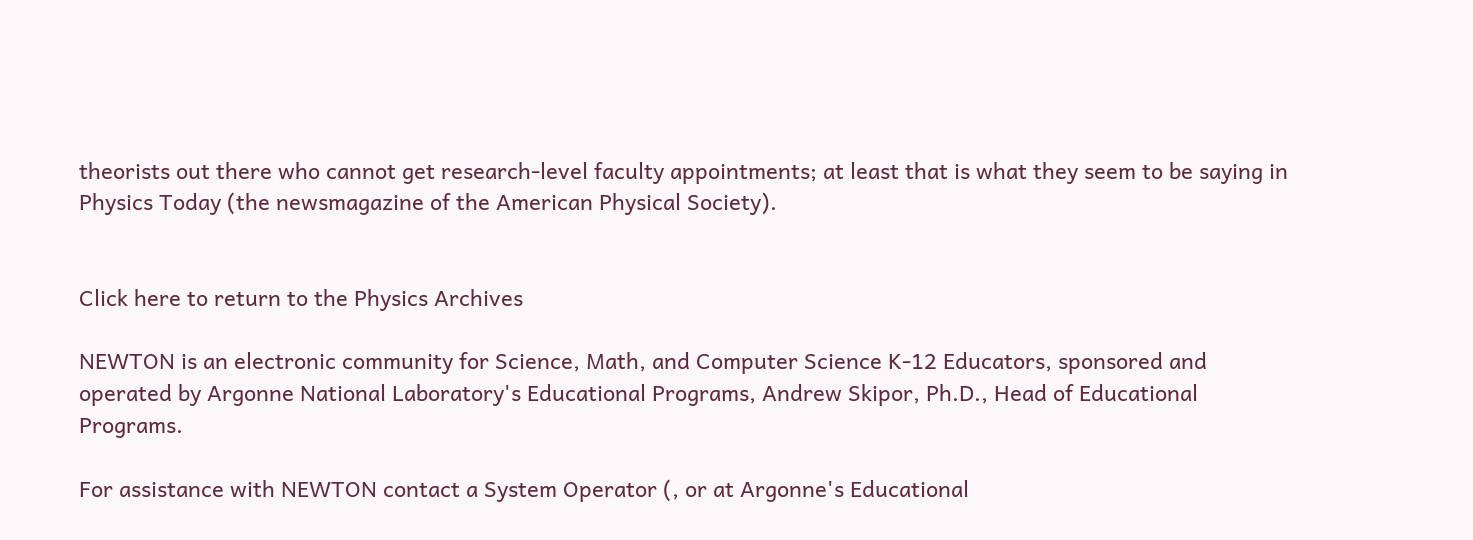theorists out there who cannot get research-level faculty appointments; at least that is what they seem to be saying in Physics Today (the newsmagazine of the American Physical Society).


Click here to return to the Physics Archives

NEWTON is an electronic community for Science, Math, and Computer Science K-12 Educators, sponsored and operated by Argonne National Laboratory's Educational Programs, Andrew Skipor, Ph.D., Head of Educational Programs.

For assistance with NEWTON contact a System Operator (, or at Argonne's Educational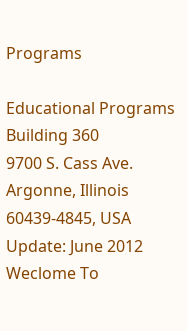Programs

Educational Programs
Building 360
9700 S. Cass Ave.
Argonne, Illinois
60439-4845, USA
Update: June 2012
Weclome To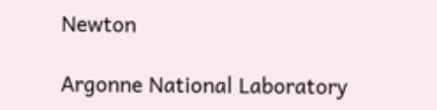Newton

Argonne National Laboratory